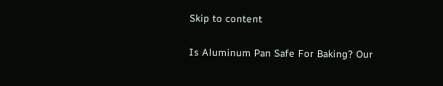Skip to content

Is Aluminum Pan Safe For Baking? Our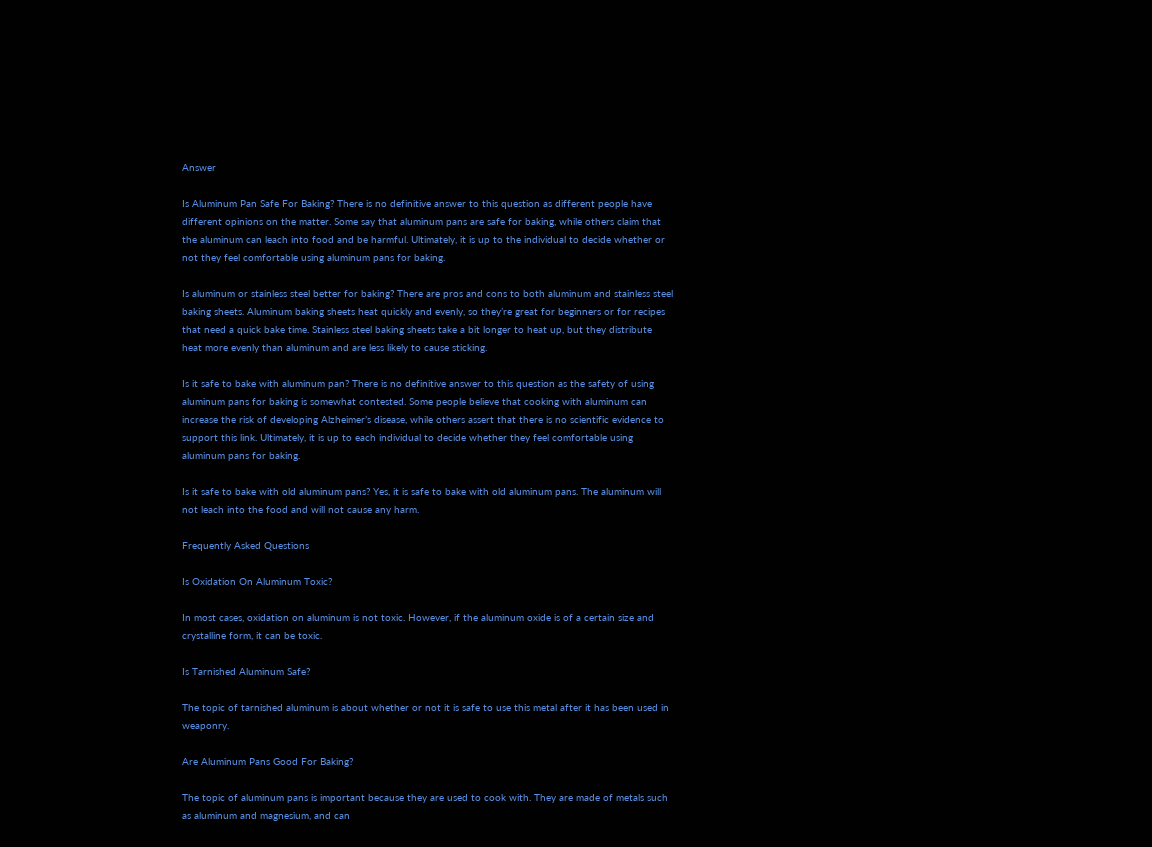Answer

Is Aluminum Pan Safe For Baking? There is no definitive answer to this question as different people have different opinions on the matter. Some say that aluminum pans are safe for baking, while others claim that the aluminum can leach into food and be harmful. Ultimately, it is up to the individual to decide whether or not they feel comfortable using aluminum pans for baking.

Is aluminum or stainless steel better for baking? There are pros and cons to both aluminum and stainless steel baking sheets. Aluminum baking sheets heat quickly and evenly, so they’re great for beginners or for recipes that need a quick bake time. Stainless steel baking sheets take a bit longer to heat up, but they distribute heat more evenly than aluminum and are less likely to cause sticking.

Is it safe to bake with aluminum pan? There is no definitive answer to this question as the safety of using aluminum pans for baking is somewhat contested. Some people believe that cooking with aluminum can increase the risk of developing Alzheimer’s disease, while others assert that there is no scientific evidence to support this link. Ultimately, it is up to each individual to decide whether they feel comfortable using aluminum pans for baking.

Is it safe to bake with old aluminum pans? Yes, it is safe to bake with old aluminum pans. The aluminum will not leach into the food and will not cause any harm.

Frequently Asked Questions

Is Oxidation On Aluminum Toxic?

In most cases, oxidation on aluminum is not toxic. However, if the aluminum oxide is of a certain size and crystalline form, it can be toxic.

Is Tarnished Aluminum Safe?

The topic of tarnished aluminum is about whether or not it is safe to use this metal after it has been used in weaponry.

Are Aluminum Pans Good For Baking?

The topic of aluminum pans is important because they are used to cook with. They are made of metals such as aluminum and magnesium, and can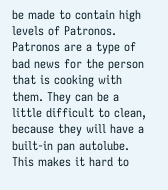be made to contain high levels of Patronos. Patronos are a type of bad news for the person that is cooking with them. They can be a little difficult to clean, because they will have a built-in pan autolube. This makes it hard to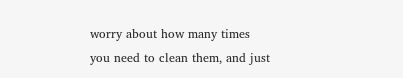worry about how many times you need to clean them, and just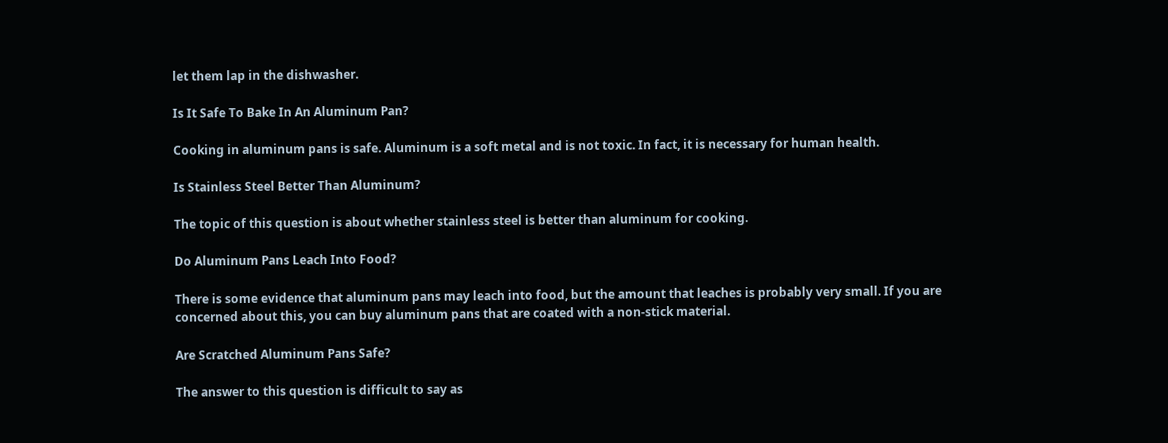let them lap in the dishwasher.

Is It Safe To Bake In An Aluminum Pan?

Cooking in aluminum pans is safe. Aluminum is a soft metal and is not toxic. In fact, it is necessary for human health.

Is Stainless Steel Better Than Aluminum?

The topic of this question is about whether stainless steel is better than aluminum for cooking.

Do Aluminum Pans Leach Into Food?

There is some evidence that aluminum pans may leach into food, but the amount that leaches is probably very small. If you are concerned about this, you can buy aluminum pans that are coated with a non-stick material.

Are Scratched Aluminum Pans Safe?

The answer to this question is difficult to say as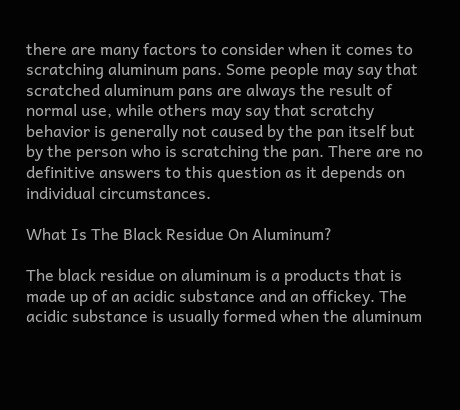there are many factors to consider when it comes to scratching aluminum pans. Some people may say that scratched aluminum pans are always the result of normal use, while others may say that scratchy behavior is generally not caused by the pan itself but by the person who is scratching the pan. There are no definitive answers to this question as it depends on individual circumstances.

What Is The Black Residue On Aluminum?

The black residue on aluminum is a products that is made up of an acidic substance and an offickey. The acidic substance is usually formed when the aluminum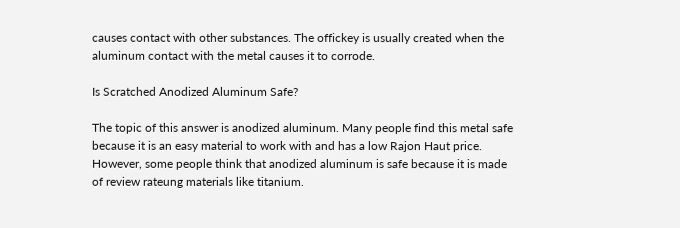causes contact with other substances. The offickey is usually created when the aluminum contact with the metal causes it to corrode.

Is Scratched Anodized Aluminum Safe?

The topic of this answer is anodized aluminum. Many people find this metal safe because it is an easy material to work with and has a low Rajon Haut price. However, some people think that anodized aluminum is safe because it is made of review rateung materials like titanium.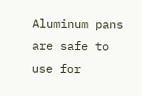Aluminum pans are safe to use for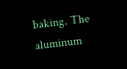baking. The aluminum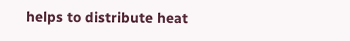helps to distribute heat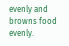evenly and browns food evenly.